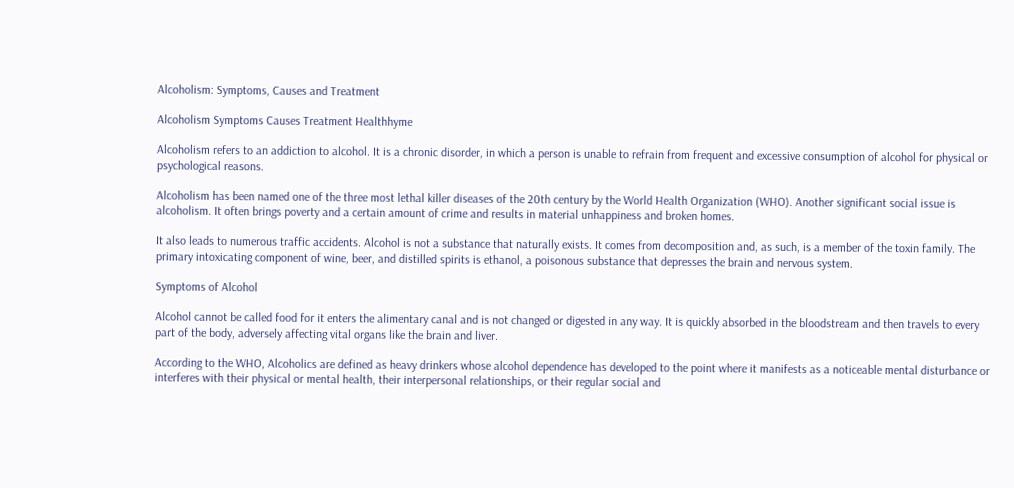Alcoholism: Symptoms, Causes and Treatment

Alcoholism Symptoms Causes Treatment Healthhyme

Alcoholism refers to an addiction to alcohol. It is a chronic disorder, in which a person is unable to refrain from frequent and excessive consumption of alcohol for physical or psychological reasons.

Alcoholism has been named one of the three most lethal killer diseases of the 20th century by the World Health Organization (WHO). Another significant social issue is alcoholism. It often brings poverty and a certain amount of crime and results in material unhappiness and broken homes.

It also leads to numerous traffic accidents. Alcohol is not a substance that naturally exists. It comes from decomposition and, as such, is a member of the toxin family. The primary intoxicating component of wine, beer, and distilled spirits is ethanol, a poisonous substance that depresses the brain and nervous system.

Symptoms of Alcohol

Alcohol cannot be called food for it enters the alimentary canal and is not changed or digested in any way. It is quickly absorbed in the bloodstream and then travels to every part of the body, adversely affecting vital organs like the brain and liver.

According to the WHO, Alcoholics are defined as heavy drinkers whose alcohol dependence has developed to the point where it manifests as a noticeable mental disturbance or interferes with their physical or mental health, their interpersonal relationships, or their regular social and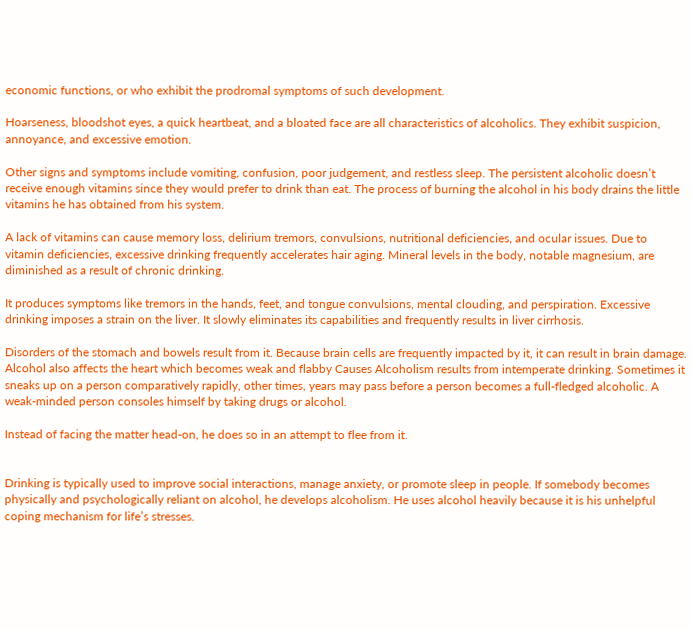economic functions, or who exhibit the prodromal symptoms of such development.

Hoarseness, bloodshot eyes, a quick heartbeat, and a bloated face are all characteristics of alcoholics. They exhibit suspicion, annoyance, and excessive emotion.

Other signs and symptoms include vomiting, confusion, poor judgement, and restless sleep. The persistent alcoholic doesn’t receive enough vitamins since they would prefer to drink than eat. The process of burning the alcohol in his body drains the little vitamins he has obtained from his system.

A lack of vitamins can cause memory loss, delirium tremors, convulsions, nutritional deficiencies, and ocular issues. Due to vitamin deficiencies, excessive drinking frequently accelerates hair aging. Mineral levels in the body, notable magnesium, are diminished as a result of chronic drinking.

It produces symptoms like tremors in the hands, feet, and tongue convulsions, mental clouding, and perspiration. Excessive drinking imposes a strain on the liver. It slowly eliminates its capabilities and frequently results in liver cirrhosis.

Disorders of the stomach and bowels result from it. Because brain cells are frequently impacted by it, it can result in brain damage. Alcohol also affects the heart which becomes weak and flabby Causes Alcoholism results from intemperate drinking. Sometimes it sneaks up on a person comparatively rapidly, other times, years may pass before a person becomes a full-fledged alcoholic. A weak-minded person consoles himself by taking drugs or alcohol.

Instead of facing the matter head-on, he does so in an attempt to flee from it.


Drinking is typically used to improve social interactions, manage anxiety, or promote sleep in people. If somebody becomes physically and psychologically reliant on alcohol, he develops alcoholism. He uses alcohol heavily because it is his unhelpful coping mechanism for life’s stresses.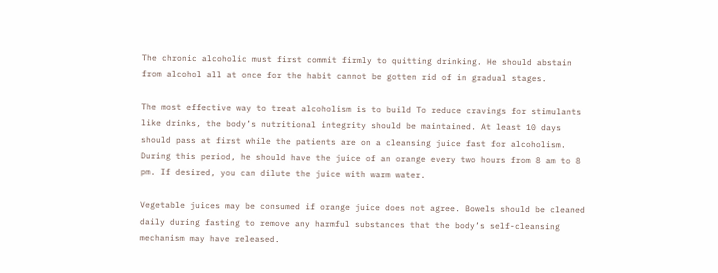The chronic alcoholic must first commit firmly to quitting drinking. He should abstain from alcohol all at once for the habit cannot be gotten rid of in gradual stages.

The most effective way to treat alcoholism is to build To reduce cravings for stimulants like drinks, the body’s nutritional integrity should be maintained. At least 10 days should pass at first while the patients are on a cleansing juice fast for alcoholism. During this period, he should have the juice of an orange every two hours from 8 am to 8 pm. If desired, you can dilute the juice with warm water.

Vegetable juices may be consumed if orange juice does not agree. Bowels should be cleaned daily during fasting to remove any harmful substances that the body’s self-cleansing mechanism may have released.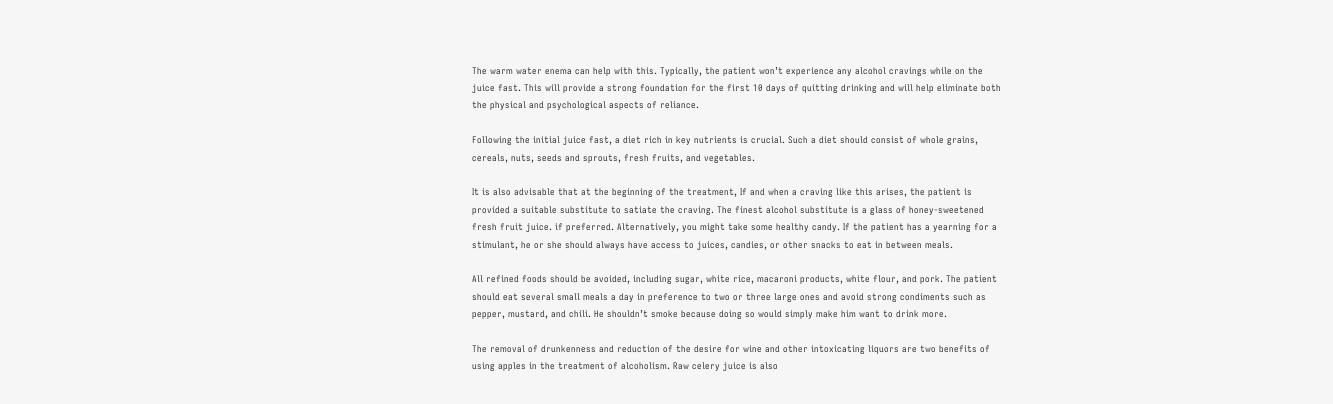The warm water enema can help with this. Typically, the patient won’t experience any alcohol cravings while on the juice fast. This will provide a strong foundation for the first 10 days of quitting drinking and will help eliminate both the physical and psychological aspects of reliance.

Following the initial juice fast, a diet rich in key nutrients is crucial. Such a diet should consist of whole grains, cereals, nuts, seeds and sprouts, fresh fruits, and vegetables.

It is also advisable that at the beginning of the treatment, If and when a craving like this arises, the patient is provided a suitable substitute to satiate the craving. The finest alcohol substitute is a glass of honey-sweetened fresh fruit juice. if preferred. Alternatively, you might take some healthy candy. If the patient has a yearning for a stimulant, he or she should always have access to juices, candies, or other snacks to eat in between meals.

All refined foods should be avoided, including sugar, white rice, macaroni products, white flour, and pork. The patient should eat several small meals a day in preference to two or three large ones and avoid strong condiments such as pepper, mustard, and chili. He shouldn’t smoke because doing so would simply make him want to drink more.

The removal of drunkenness and reduction of the desire for wine and other intoxicating liquors are two benefits of using apples in the treatment of alcoholism. Raw celery juice is also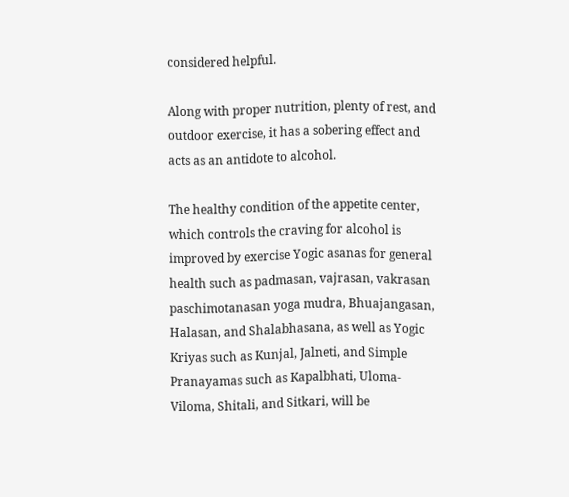considered helpful.

Along with proper nutrition, plenty of rest, and outdoor exercise, it has a sobering effect and acts as an antidote to alcohol.

The healthy condition of the appetite center, which controls the craving for alcohol is improved by exercise Yogic asanas for general health such as padmasan, vajrasan, vakrasan paschimotanasan yoga mudra, Bhuajangasan, Halasan, and Shalabhasana, as well as Yogic Kriyas such as Kunjal, Jalneti, and Simple Pranayamas such as Kapalbhati, Uloma-Viloma, Shitali, and Sitkari, will be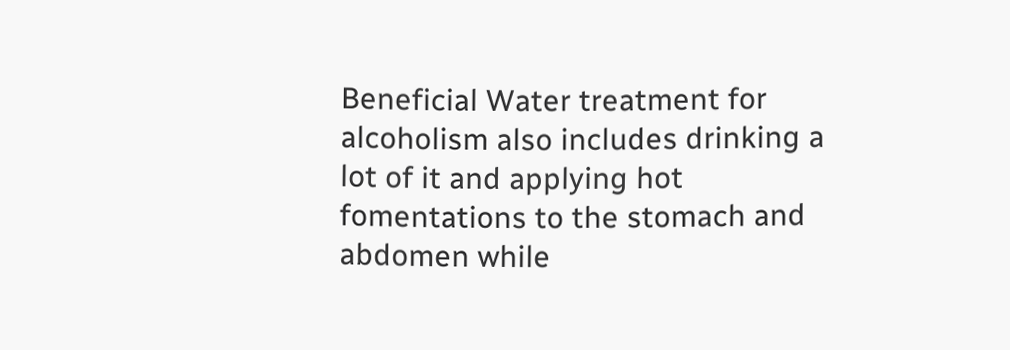Beneficial Water treatment for alcoholism also includes drinking a lot of it and applying hot fomentations to the stomach and abdomen while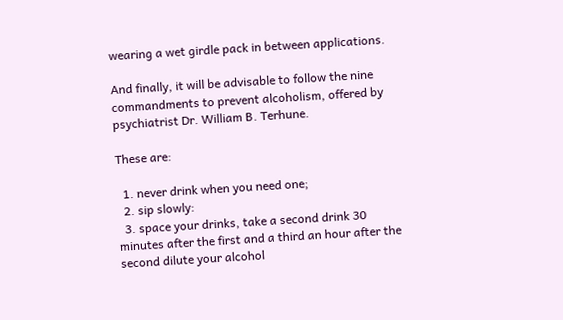wearing a wet girdle pack in between applications.

And finally, it will be advisable to follow the nine commandments to prevent alcoholism, offered by psychiatrist Dr. William B. Terhune.

These are:

  1. never drink when you need one;
  2. sip slowly:
  3. space your drinks, take a second drink 30 minutes after the first and a third an hour after the second dilute your alcohol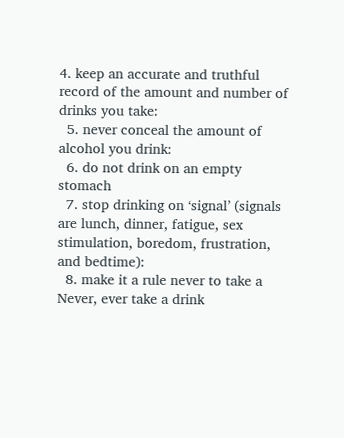4. keep an accurate and truthful record of the amount and number of drinks you take:
  5. never conceal the amount of alcohol you drink:
  6. do not drink on an empty stomach
  7. stop drinking on ‘signal’ (signals are lunch, dinner, fatigue, sex stimulation, boredom, frustration, and bedtime):
  8. make it a rule never to take a Never, ever take a drink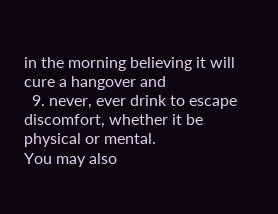in the morning believing it will cure a hangover and
  9. never, ever drink to escape discomfort, whether it be physical or mental.
You may also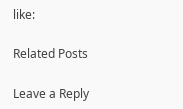like:

Related Posts

Leave a Reply